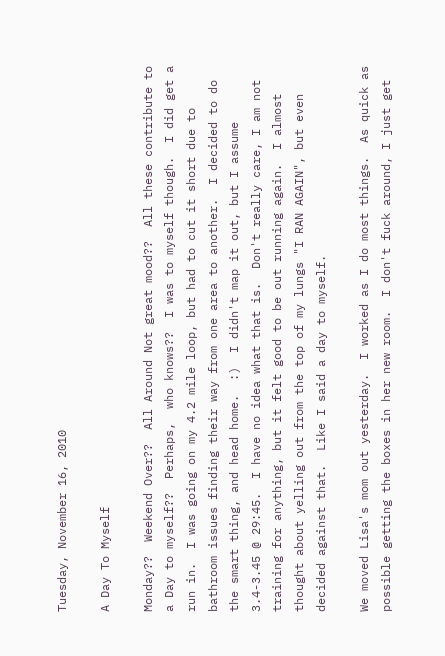Tuesday, November 16, 2010

A Day To Myself

Monday??  Weekend Over??  All Around Not great mood??  All these contribute to a Day to myself??  Perhaps,  who knows??  I was to myself though.  I did get a run in.  I was going on my 4.2 mile loop, but had to cut it short due to bathroom issues finding their way from one area to another.  I decided to do the smart thing, and head home.  :)  I didn't map it out, but I assume  3.4-3.45 @ 29:45.  I have no idea what that is.  Don't really care, I am not training for anything, but it felt good to be out running again.  I almost thought about yelling out from the top of my lungs "I RAN AGAIN", but even decided against that.  Like I said a day to myself.

We moved Lisa's mom out yesterday.  I worked as I do most things.  As quick as possible getting the boxes in her new room.  I don't fuck around, I just get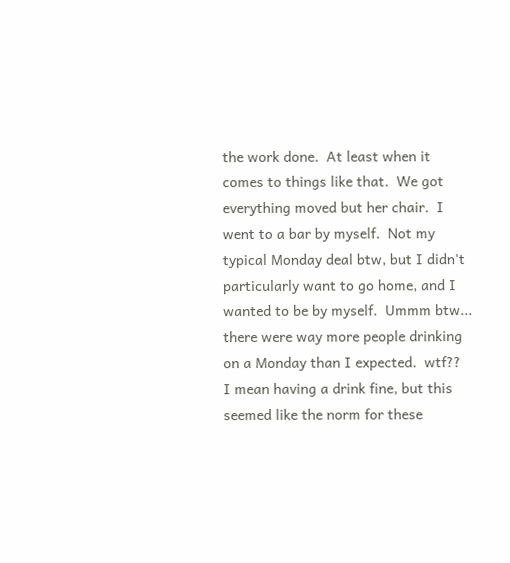the work done.  At least when it comes to things like that.  We got everything moved but her chair.  I went to a bar by myself.  Not my typical Monday deal btw, but I didn't particularly want to go home, and I wanted to be by myself.  Ummm btw... there were way more people drinking on a Monday than I expected.  wtf??  I mean having a drink fine, but this seemed like the norm for these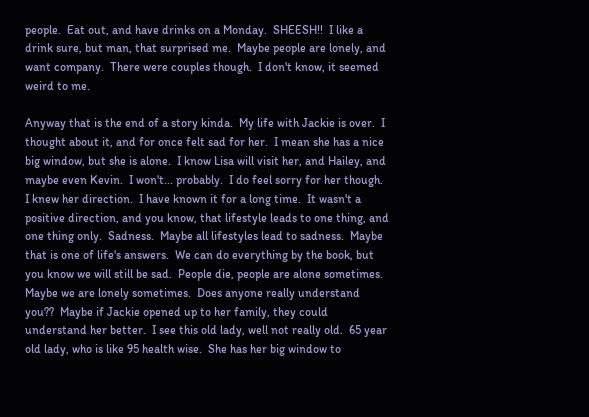people.  Eat out, and have drinks on a Monday.  SHEESH!!  I like a drink sure, but man, that surprised me.  Maybe people are lonely, and want company.  There were couples though.  I don't know, it seemed weird to me.

Anyway that is the end of a story kinda.  My life with Jackie is over.  I thought about it, and for once felt sad for her.  I mean she has a nice big window, but she is alone.  I know Lisa will visit her, and Hailey, and maybe even Kevin.  I won't... probably.  I do feel sorry for her though.  I knew her direction.  I have known it for a long time.  It wasn't a positive direction, and you know, that lifestyle leads to one thing, and one thing only.  Sadness.  Maybe all lifestyles lead to sadness.  Maybe that is one of life's answers.  We can do everything by the book, but you know we will still be sad.  People die, people are alone sometimes.  Maybe we are lonely sometimes.  Does anyone really understand you??  Maybe if Jackie opened up to her family, they could understand her better.  I see this old lady, well not really old.  65 year old lady, who is like 95 health wise.  She has her big window to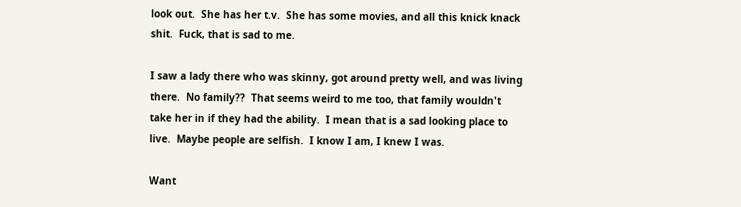look out.  She has her t.v.  She has some movies, and all this knick knack shit.  Fuck, that is sad to me.

I saw a lady there who was skinny, got around pretty well, and was living there.  No family??  That seems weird to me too, that family wouldn't take her in if they had the ability.  I mean that is a sad looking place to live.  Maybe people are selfish.  I know I am, I knew I was.

Want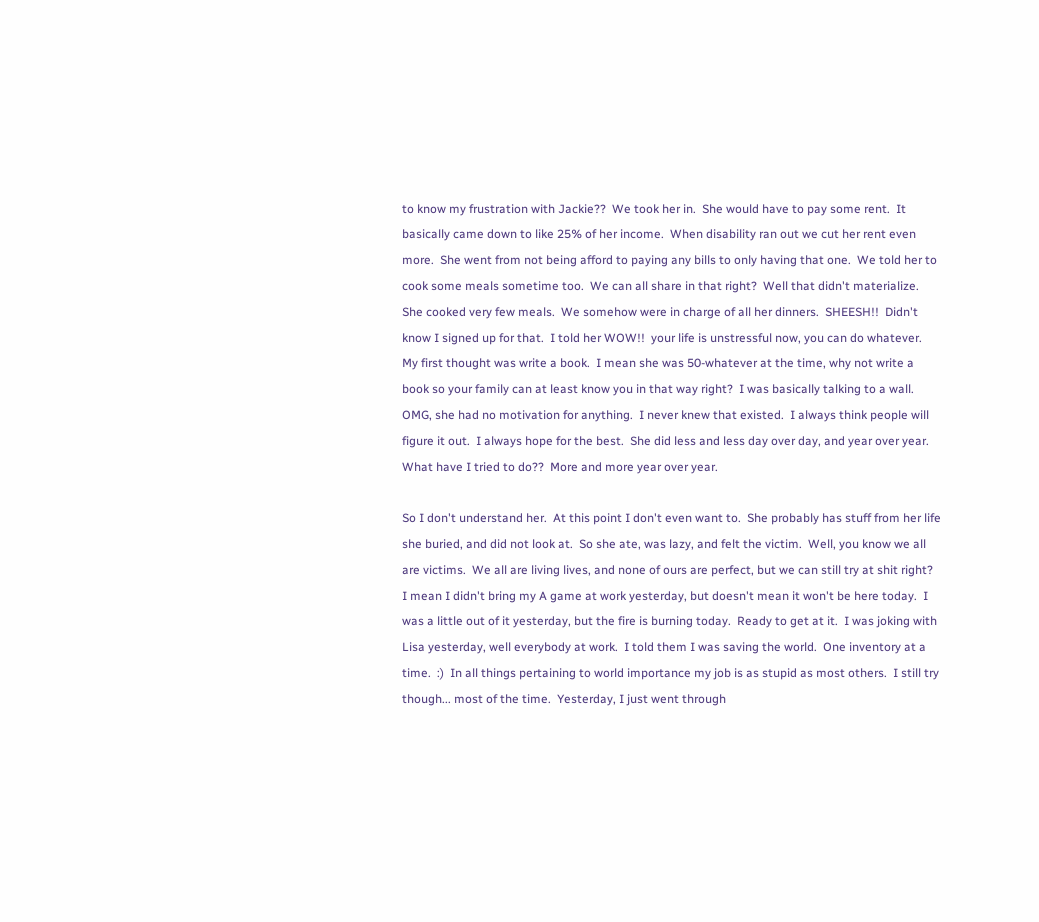to know my frustration with Jackie??  We took her in.  She would have to pay some rent.  It basically came down to like 25% of her income.  When disability ran out we cut her rent even more.  She went from not being afford to paying any bills to only having that one.  We told her to cook some meals sometime too.  We can all share in that right?  Well that didn't materialize.  She cooked very few meals.  We somehow were in charge of all her dinners.  SHEESH!!  Didn't know I signed up for that.  I told her WOW!!  your life is unstressful now, you can do whatever.  My first thought was write a book.  I mean she was 50-whatever at the time, why not write a book so your family can at least know you in that way right?  I was basically talking to a wall.  OMG, she had no motivation for anything.  I never knew that existed.  I always think people will figure it out.  I always hope for the best.  She did less and less day over day, and year over year.  What have I tried to do??  More and more year over year.

So I don't understand her.  At this point I don't even want to.  She probably has stuff from her life she buried, and did not look at.  So she ate, was lazy, and felt the victim.  Well, you know we all are victims.  We all are living lives, and none of ours are perfect, but we can still try at shit right?  I mean I didn't bring my A game at work yesterday, but doesn't mean it won't be here today.  I was a little out of it yesterday, but the fire is burning today.  Ready to get at it.  I was joking with Lisa yesterday, well everybody at work.  I told them I was saving the world.  One inventory at a time.  :)  In all things pertaining to world importance my job is as stupid as most others.  I still try though... most of the time.  Yesterday, I just went through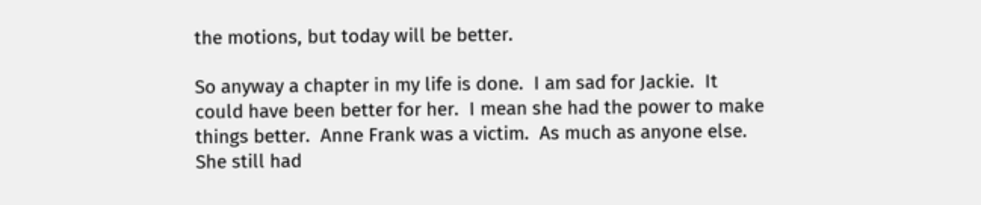the motions, but today will be better.

So anyway a chapter in my life is done.  I am sad for Jackie.  It could have been better for her.  I mean she had the power to make things better.  Anne Frank was a victim.  As much as anyone else.  She still had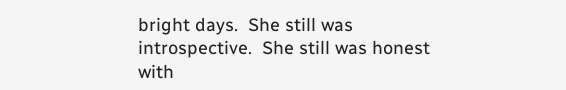bright days.  She still was introspective.  She still was honest with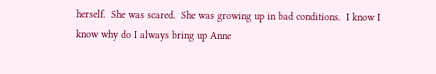herself.  She was scared.  She was growing up in bad conditions.  I know I know why do I always bring up Anne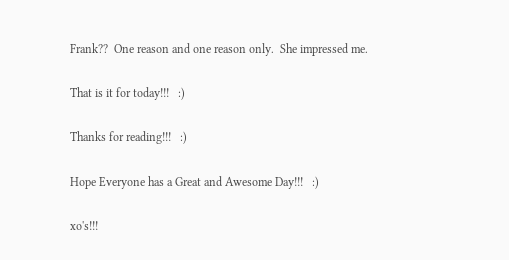Frank??  One reason and one reason only.  She impressed me.

That is it for today!!!   :)

Thanks for reading!!!   :)

Hope Everyone has a Great and Awesome Day!!!   :)

xo's!!!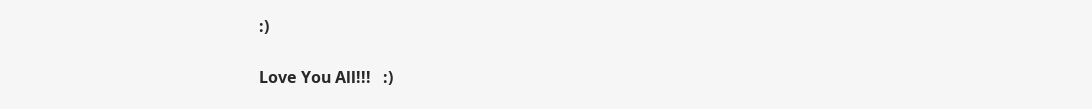:)

Love You All!!!   :)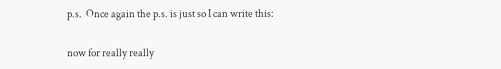p.s.  Once again the p.s. is just so I can write this:

now for really really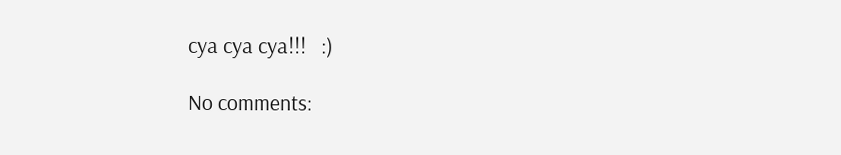cya cya cya!!!   :)

No comments: